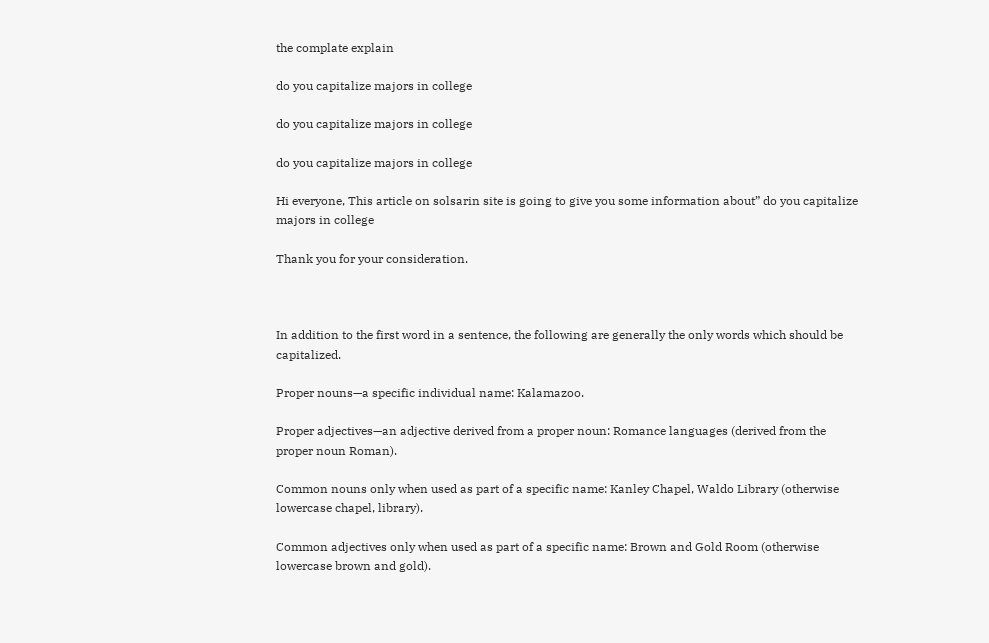the complate explain

do you capitalize majors in college

do you capitalize majors in college

do you capitalize majors in college

Hi everyone, This article on solsarin site is going to give you some information about” do you capitalize majors in college

Thank you for your consideration.



In addition to the first word in a sentence, the following are generally the only words which should be capitalized.

Proper nouns—a specific individual name: Kalamazoo.

Proper adjectives—an adjective derived from a proper noun: Romance languages (derived from the proper noun Roman).

Common nouns only when used as part of a specific name: Kanley Chapel, Waldo Library (otherwise lowercase chapel, library).

Common adjectives only when used as part of a specific name: Brown and Gold Room (otherwise lowercase brown and gold).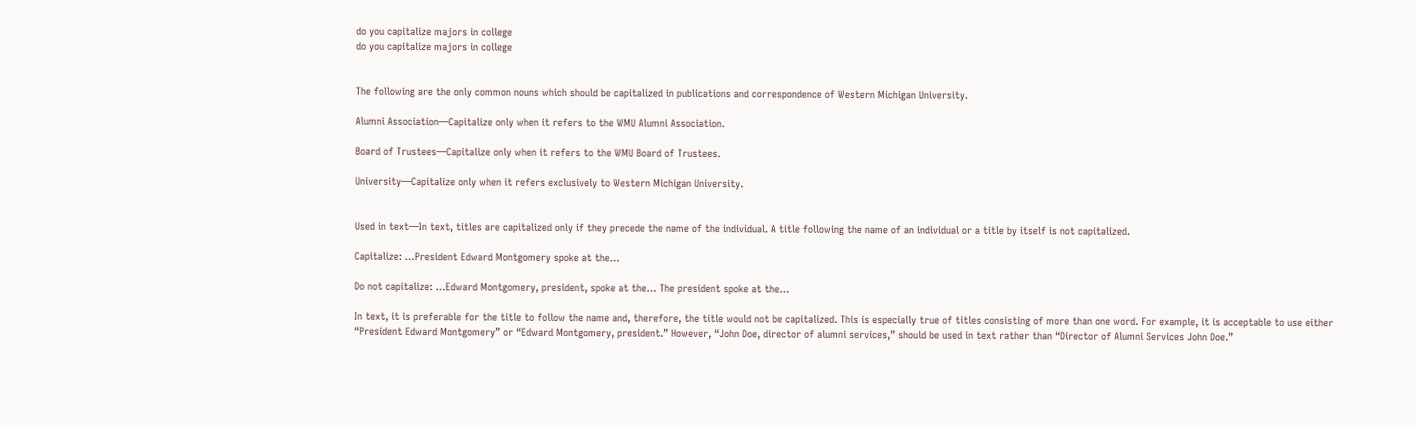do you capitalize majors in college
do you capitalize majors in college


The following are the only common nouns which should be capitalized in publications and correspondence of Western Michigan University.

Alumni Association—Capitalize only when it refers to the WMU Alumni Association.

Board of Trustees—Capitalize only when it refers to the WMU Board of Trustees.

University—Capitalize only when it refers exclusively to Western Michigan University.


Used in text—In text, titles are capitalized only if they precede the name of the individual. A title following the name of an individual or a title by itself is not capitalized.

Capitalize: …President Edward Montgomery spoke at the…

Do not capitalize: …Edward Montgomery, president, spoke at the… The president spoke at the…

In text, it is preferable for the title to follow the name and, therefore, the title would not be capitalized. This is especially true of titles consisting of more than one word. For example, it is acceptable to use either “President Edward Montgomery” or “Edward Montgomery, president.” However, “John Doe, director of alumni services,” should be used in text rather than “Director of Alumni Services John Doe.”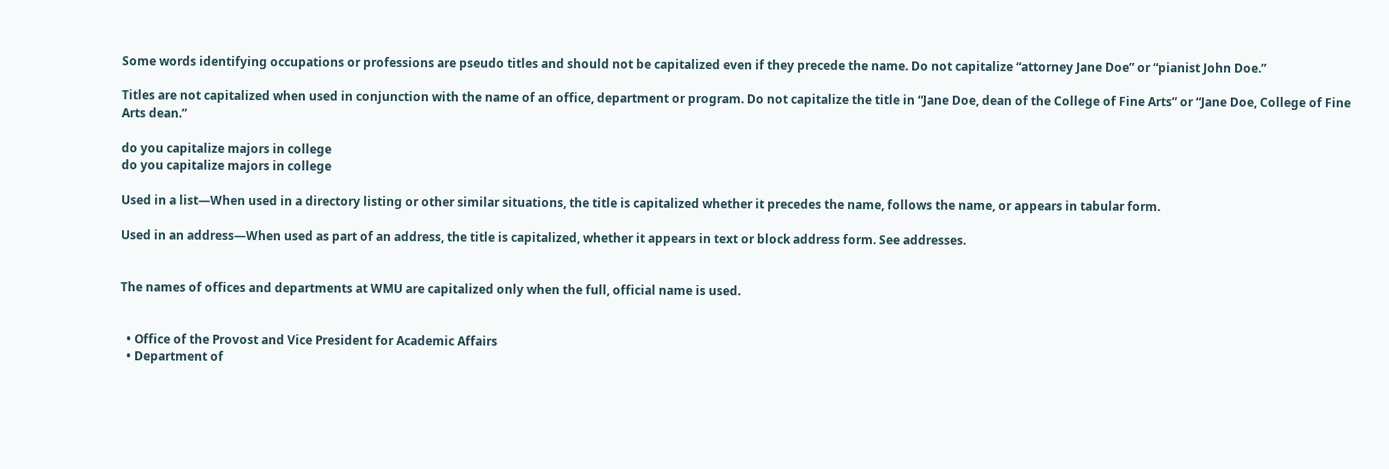Some words identifying occupations or professions are pseudo titles and should not be capitalized even if they precede the name. Do not capitalize “attorney Jane Doe” or “pianist John Doe.”

Titles are not capitalized when used in conjunction with the name of an office, department or program. Do not capitalize the title in “Jane Doe, dean of the College of Fine Arts” or “Jane Doe, College of Fine Arts dean.”

do you capitalize majors in college
do you capitalize majors in college

Used in a list—When used in a directory listing or other similar situations, the title is capitalized whether it precedes the name, follows the name, or appears in tabular form.

Used in an address—When used as part of an address, the title is capitalized, whether it appears in text or block address form. See addresses.


The names of offices and departments at WMU are capitalized only when the full, official name is used.


  • Office of the Provost and Vice President for Academic Affairs
  • Department of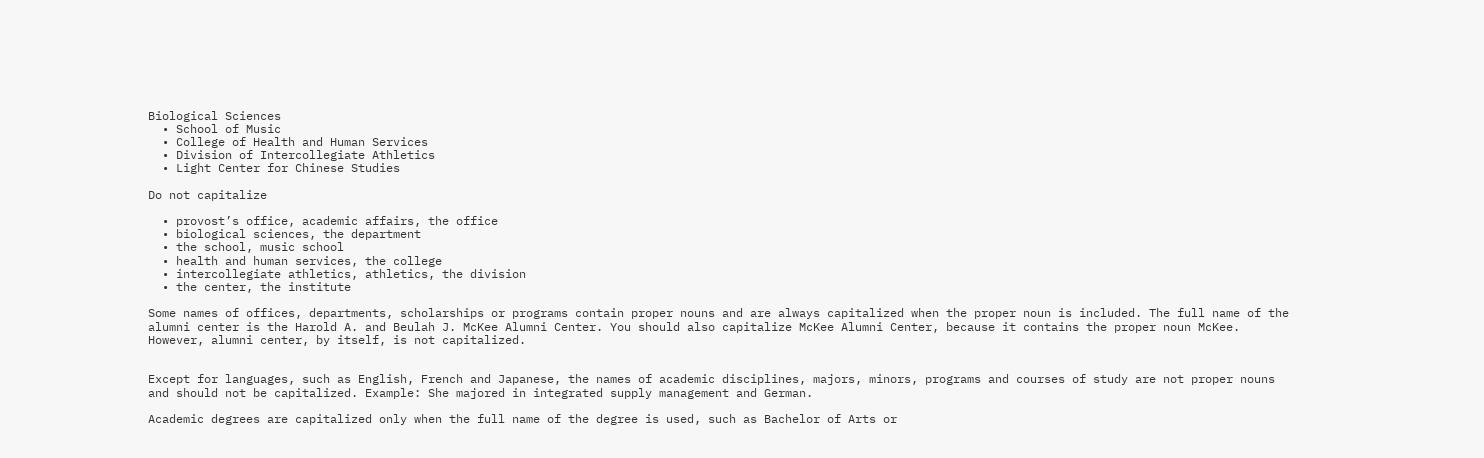Biological Sciences
  • School of Music
  • College of Health and Human Services
  • Division of Intercollegiate Athletics
  • Light Center for Chinese Studies

Do not capitalize

  • provost’s office, academic affairs, the office
  • biological sciences, the department
  • the school, music school
  • health and human services, the college
  • intercollegiate athletics, athletics, the division
  • the center, the institute

Some names of offices, departments, scholarships or programs contain proper nouns and are always capitalized when the proper noun is included. The full name of the alumni center is the Harold A. and Beulah J. McKee Alumni Center. You should also capitalize McKee Alumni Center, because it contains the proper noun McKee. However, alumni center, by itself, is not capitalized.


Except for languages, such as English, French and Japanese, the names of academic disciplines, majors, minors, programs and courses of study are not proper nouns and should not be capitalized. Example: She majored in integrated supply management and German.

Academic degrees are capitalized only when the full name of the degree is used, such as Bachelor of Arts or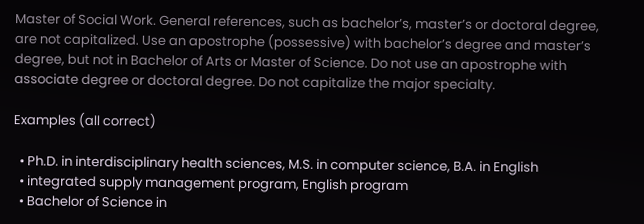Master of Social Work. General references, such as bachelor’s, master’s or doctoral degree, are not capitalized. Use an apostrophe (possessive) with bachelor’s degree and master’s degree, but not in Bachelor of Arts or Master of Science. Do not use an apostrophe with associate degree or doctoral degree. Do not capitalize the major specialty.

Examples (all correct)

  • Ph.D. in interdisciplinary health sciences, M.S. in computer science, B.A. in English
  • integrated supply management program, English program
  • Bachelor of Science in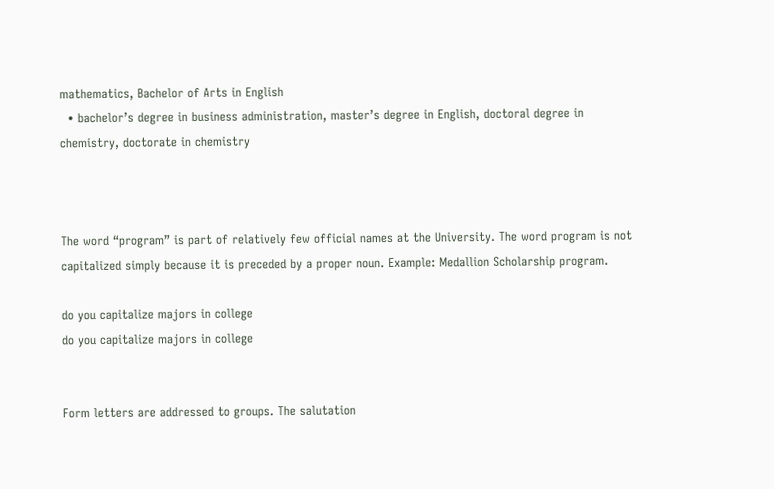mathematics, Bachelor of Arts in English
  • bachelor’s degree in business administration, master’s degree in English, doctoral degree in chemistry, doctorate in chemistry



The word “program” is part of relatively few official names at the University. The word program is not capitalized simply because it is preceded by a proper noun. Example: Medallion Scholarship program.

do you capitalize majors in college
do you capitalize majors in college


Form letters are addressed to groups. The salutation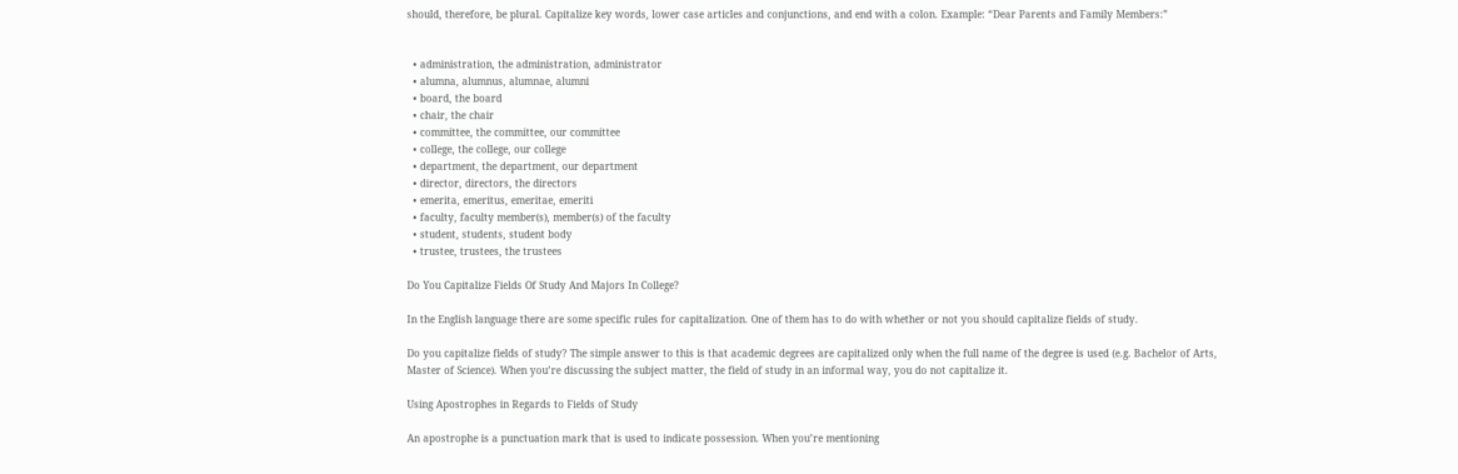should, therefore, be plural. Capitalize key words, lower case articles and conjunctions, and end with a colon. Example: “Dear Parents and Family Members:”


  • administration, the administration, administrator
  • alumna, alumnus, alumnae, alumni
  • board, the board
  • chair, the chair
  • committee, the committee, our committee
  • college, the college, our college
  • department, the department, our department
  • director, directors, the directors
  • emerita, emeritus, emeritae, emeriti
  • faculty, faculty member(s), member(s) of the faculty
  • student, students, student body
  • trustee, trustees, the trustees

Do You Capitalize Fields Of Study And Majors In College?

In the English language there are some specific rules for capitalization. One of them has to do with whether or not you should capitalize fields of study.

Do you capitalize fields of study? The simple answer to this is that academic degrees are capitalized only when the full name of the degree is used (e.g. Bachelor of Arts, Master of Science). When you’re discussing the subject matter, the field of study in an informal way, you do not capitalize it.

Using Apostrophes in Regards to Fields of Study

An apostrophe is a punctuation mark that is used to indicate possession. When you’re mentioning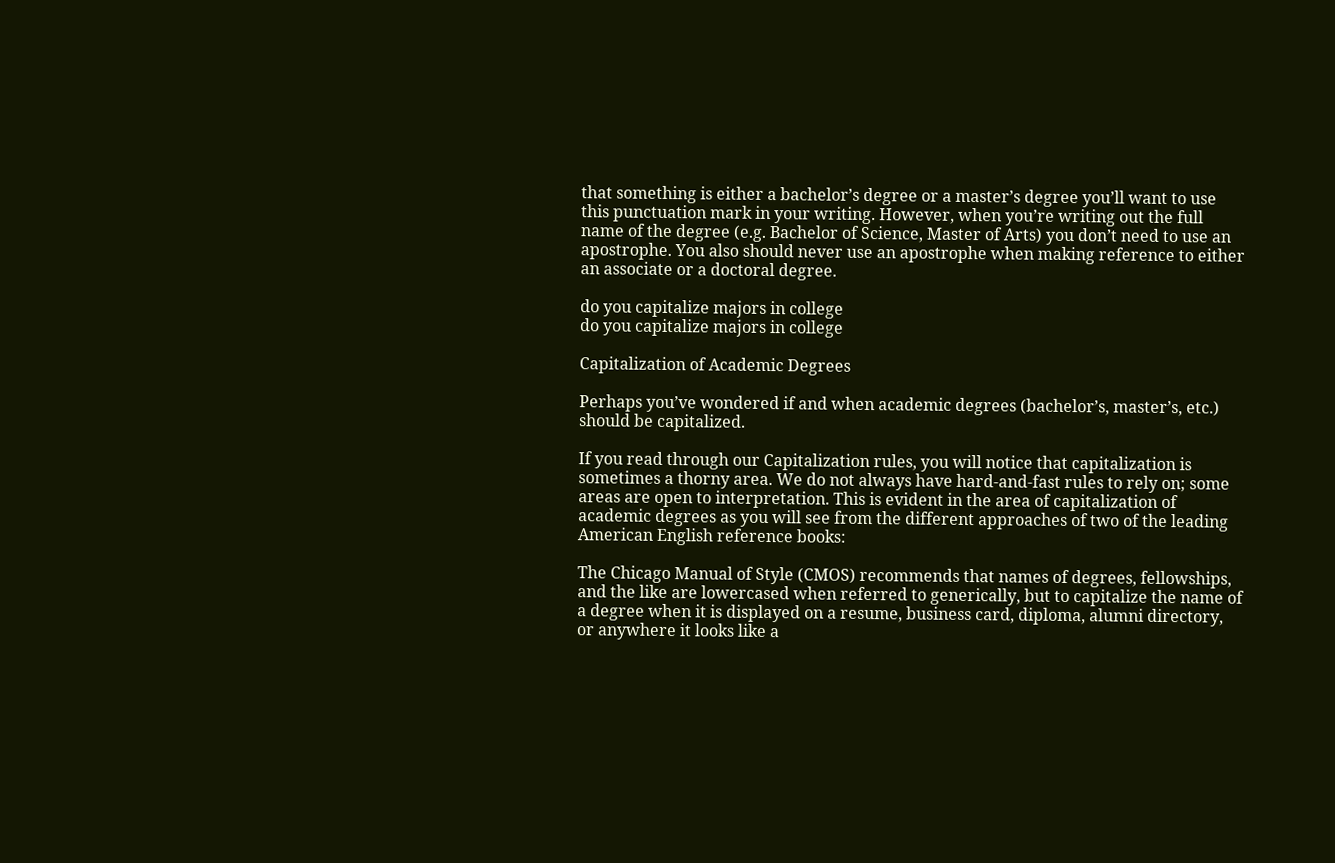that something is either a bachelor’s degree or a master’s degree you’ll want to use this punctuation mark in your writing. However, when you’re writing out the full name of the degree (e.g. Bachelor of Science, Master of Arts) you don’t need to use an apostrophe. You also should never use an apostrophe when making reference to either an associate or a doctoral degree.

do you capitalize majors in college
do you capitalize majors in college

Capitalization of Academic Degrees

Perhaps you’ve wondered if and when academic degrees (bachelor’s, master’s, etc.) should be capitalized.

If you read through our Capitalization rules, you will notice that capitalization is sometimes a thorny area. We do not always have hard-and-fast rules to rely on; some areas are open to interpretation. This is evident in the area of capitalization of academic degrees as you will see from the different approaches of two of the leading American English reference books:

The Chicago Manual of Style (CMOS) recommends that names of degrees, fellowships, and the like are lowercased when referred to generically, but to capitalize the name of a degree when it is displayed on a resume, business card, diploma, alumni directory, or anywhere it looks like a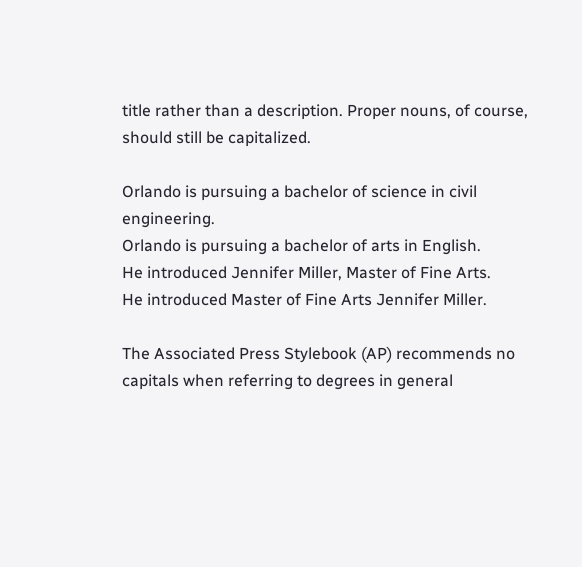title rather than a description. Proper nouns, of course, should still be capitalized.

Orlando is pursuing a bachelor of science in civil engineering.
Orlando is pursuing a bachelor of arts in English.
He introduced Jennifer Miller, Master of Fine Arts.
He introduced Master of Fine Arts Jennifer Miller.

The Associated Press Stylebook (AP) recommends no capitals when referring to degrees in general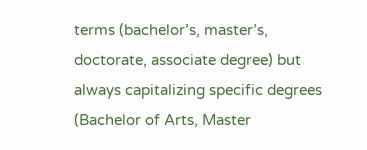terms (bachelor’s, master’s, doctorate, associate degree) but always capitalizing specific degrees (Bachelor of Arts, Master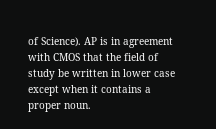of Science). AP is in agreement with CMOS that the field of study be written in lower case except when it contains a proper noun.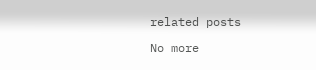related posts

No more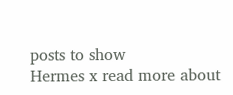posts to show
Hermes x read more about